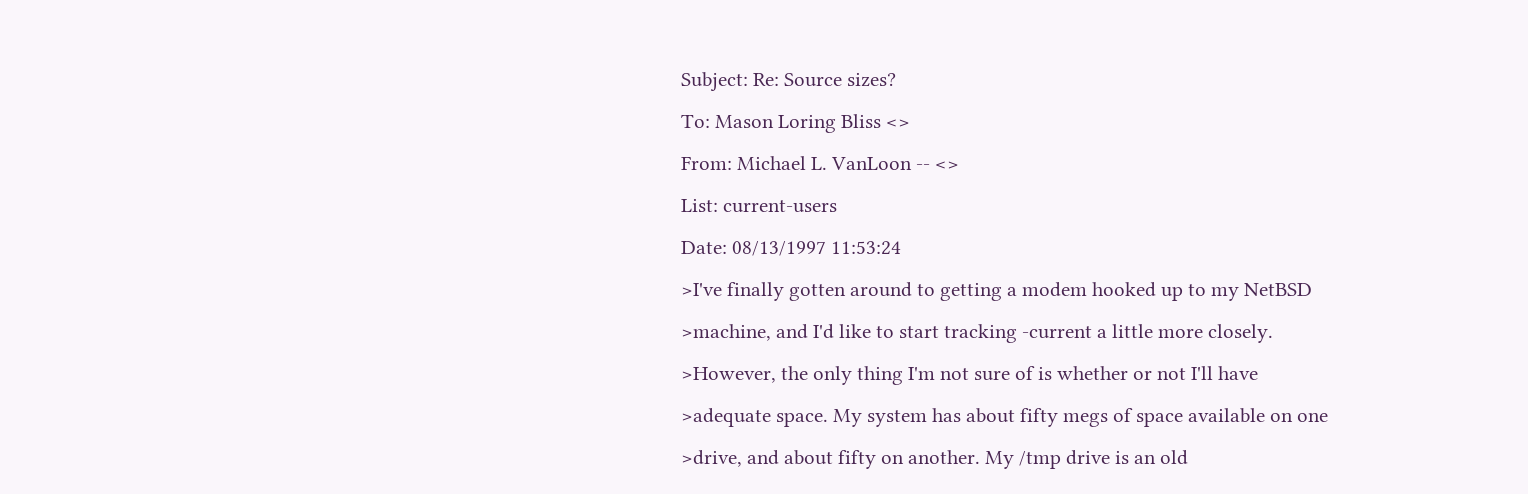Subject: Re: Source sizes?
To: Mason Loring Bliss <>
From: Michael L. VanLoon -- <>
List: current-users
Date: 08/13/1997 11:53:24
>I've finally gotten around to getting a modem hooked up to my NetBSD
>machine, and I'd like to start tracking -current a little more closely.
>However, the only thing I'm not sure of is whether or not I'll have
>adequate space. My system has about fifty megs of space available on one
>drive, and about fifty on another. My /tmp drive is an old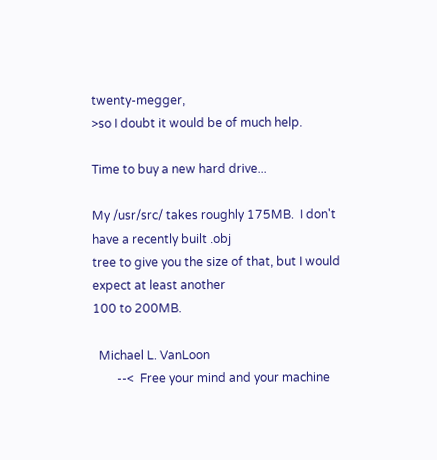twenty-megger,
>so I doubt it would be of much help.

Time to buy a new hard drive...

My /usr/src/ takes roughly 175MB.  I don't have a recently built .obj
tree to give you the size of that, but I would expect at least another
100 to 200MB.

  Michael L. VanLoon
        --<  Free your mind and your machine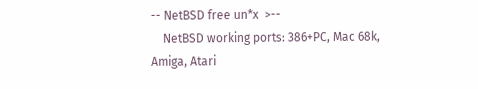-- NetBSD free un*x  >--
    NetBSD working ports: 386+PC, Mac 68k, Amiga, Atari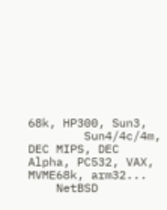68k, HP300, Sun3,
        Sun4/4c/4m, DEC MIPS, DEC Alpha, PC532, VAX, MVME68k, arm32...
    NetBSD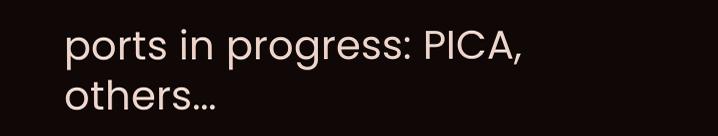ports in progress: PICA, others...